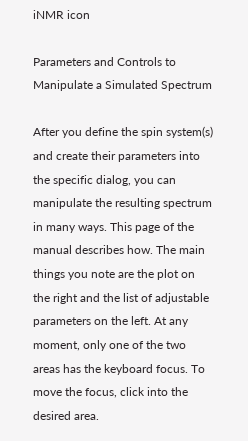iNMR icon

Parameters and Controls to Manipulate a Simulated Spectrum

After you define the spin system(s) and create their parameters into the specific dialog, you can manipulate the resulting spectrum in many ways. This page of the manual describes how. The main things you note are the plot on the right and the list of adjustable parameters on the left. At any moment, only one of the two areas has the keyboard focus. To move the focus, click into the desired area.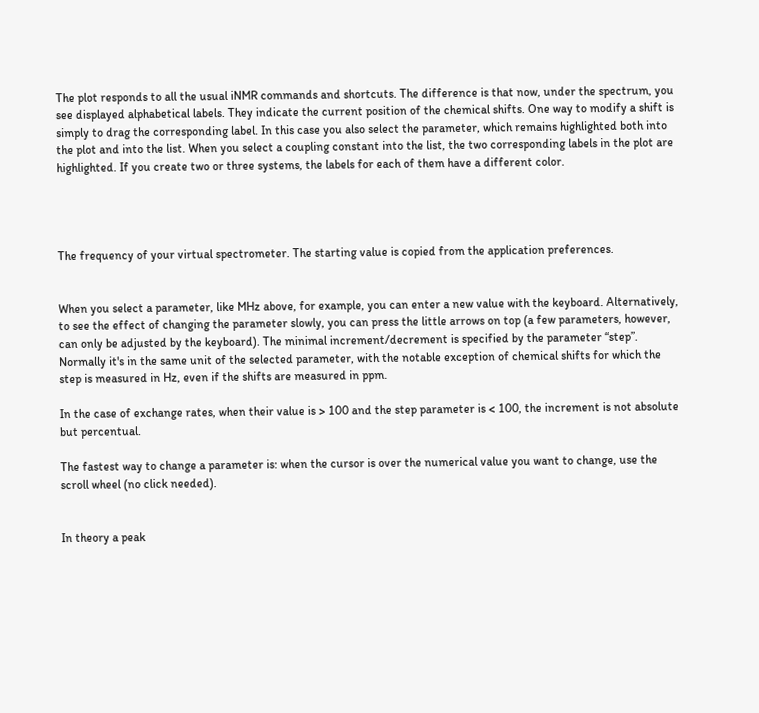The plot responds to all the usual iNMR commands and shortcuts. The difference is that now, under the spectrum, you see displayed alphabetical labels. They indicate the current position of the chemical shifts. One way to modify a shift is simply to drag the corresponding label. In this case you also select the parameter, which remains highlighted both into the plot and into the list. When you select a coupling constant into the list, the two corresponding labels in the plot are highlighted. If you create two or three systems, the labels for each of them have a different color.




The frequency of your virtual spectrometer. The starting value is copied from the application preferences.


When you select a parameter, like MHz above, for example, you can enter a new value with the keyboard. Alternatively, to see the effect of changing the parameter slowly, you can press the little arrows on top (a few parameters, however, can only be adjusted by the keyboard). The minimal increment/decrement is specified by the parameter “step”. Normally it's in the same unit of the selected parameter, with the notable exception of chemical shifts for which the step is measured in Hz, even if the shifts are measured in ppm.

In the case of exchange rates, when their value is > 100 and the step parameter is < 100, the increment is not absolute but percentual.

The fastest way to change a parameter is: when the cursor is over the numerical value you want to change, use the scroll wheel (no click needed).


In theory a peak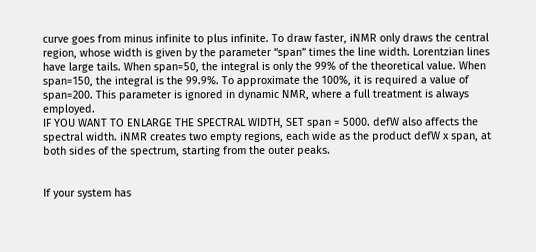curve goes from minus infinite to plus infinite. To draw faster, iNMR only draws the central region, whose width is given by the parameter “span” times the line width. Lorentzian lines have large tails. When span=50, the integral is only the 99% of the theoretical value. When span=150, the integral is the 99.9%. To approximate the 100%, it is required a value of span=200. This parameter is ignored in dynamic NMR, where a full treatment is always employed.
IF YOU WANT TO ENLARGE THE SPECTRAL WIDTH, SET span = 5000. defW also affects the spectral width. iNMR creates two empty regions, each wide as the product defW x span, at both sides of the spectrum, starting from the outer peaks.


If your system has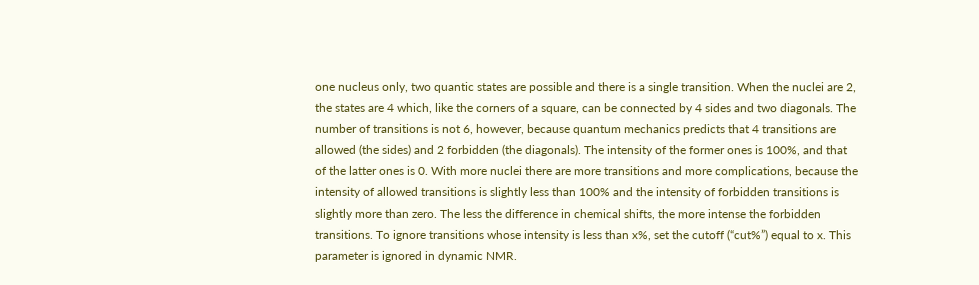one nucleus only, two quantic states are possible and there is a single transition. When the nuclei are 2, the states are 4 which, like the corners of a square, can be connected by 4 sides and two diagonals. The number of transitions is not 6, however, because quantum mechanics predicts that 4 transitions are allowed (the sides) and 2 forbidden (the diagonals). The intensity of the former ones is 100%, and that of the latter ones is 0. With more nuclei there are more transitions and more complications, because the intensity of allowed transitions is slightly less than 100% and the intensity of forbidden transitions is slightly more than zero. The less the difference in chemical shifts, the more intense the forbidden transitions. To ignore transitions whose intensity is less than x%, set the cutoff (“cut%”) equal to x. This parameter is ignored in dynamic NMR.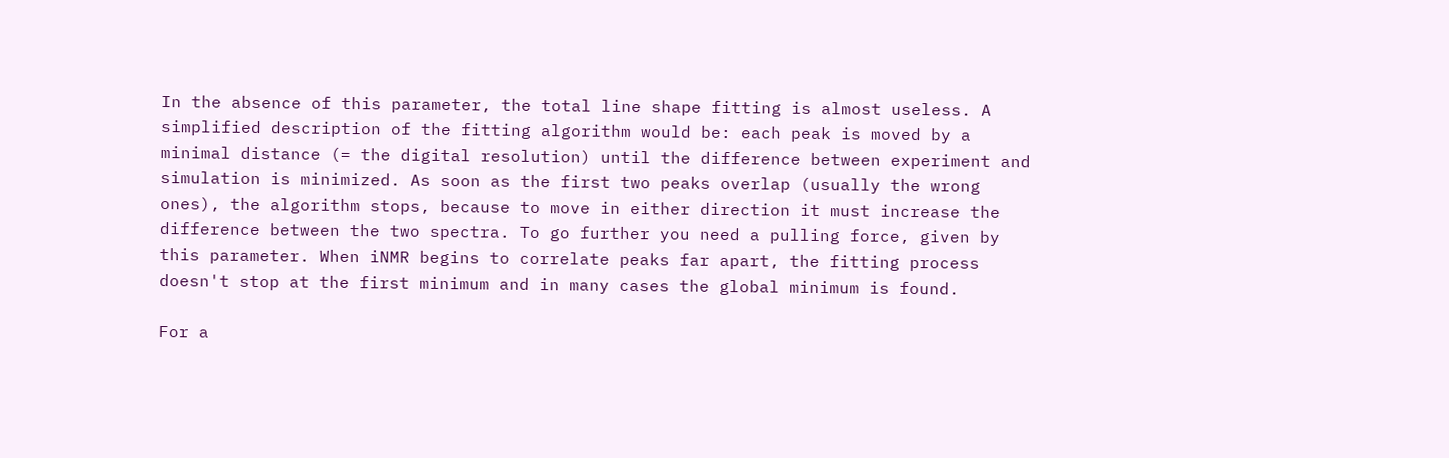In the absence of this parameter, the total line shape fitting is almost useless. A simplified description of the fitting algorithm would be: each peak is moved by a minimal distance (= the digital resolution) until the difference between experiment and simulation is minimized. As soon as the first two peaks overlap (usually the wrong ones), the algorithm stops, because to move in either direction it must increase the difference between the two spectra. To go further you need a pulling force, given by this parameter. When iNMR begins to correlate peaks far apart, the fitting process doesn't stop at the first minimum and in many cases the global minimum is found.

For a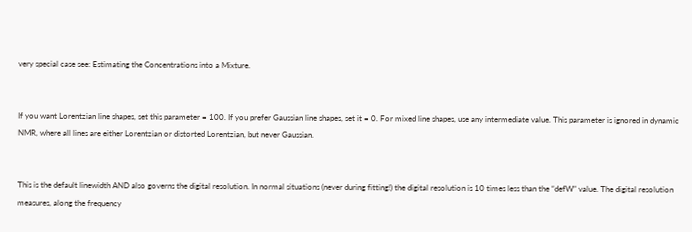very special case see: Estimating the Concentrations into a Mixture.


If you want Lorentzian line shapes, set this parameter = 100. If you prefer Gaussian line shapes, set it = 0. For mixed line shapes, use any intermediate value. This parameter is ignored in dynamic NMR, where all lines are either Lorentzian or distorted Lorentzian, but never Gaussian.


This is the default linewidth AND also governs the digital resolution. In normal situations (never during fitting!) the digital resolution is 10 times less than the “defW” value. The digital resolution measures, along the frequency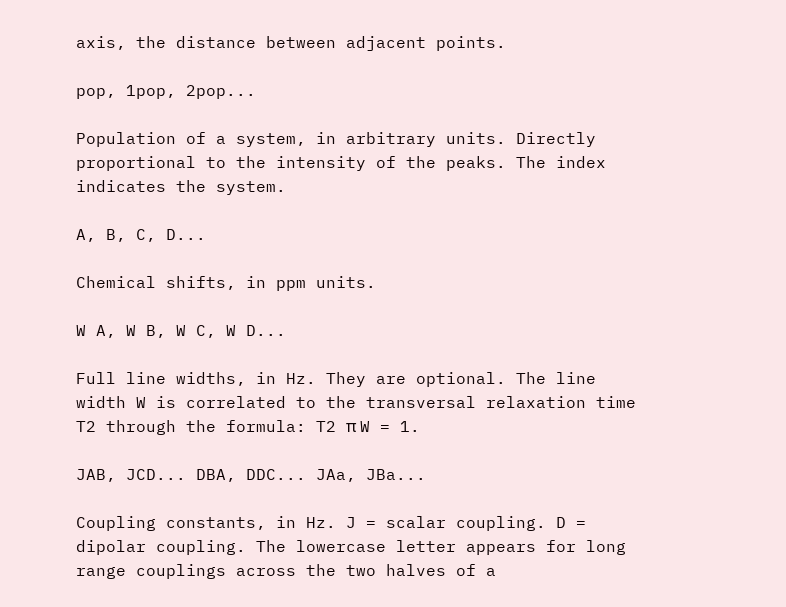axis, the distance between adjacent points.

pop, 1pop, 2pop...

Population of a system, in arbitrary units. Directly proportional to the intensity of the peaks. The index indicates the system.

A, B, C, D...

Chemical shifts, in ppm units.

W A, W B, W C, W D...

Full line widths, in Hz. They are optional. The line width W is correlated to the transversal relaxation time T2 through the formula: T2 π W = 1.

JAB, JCD... DBA, DDC... JAa, JBa...

Coupling constants, in Hz. J = scalar coupling. D = dipolar coupling. The lowercase letter appears for long range couplings across the two halves of a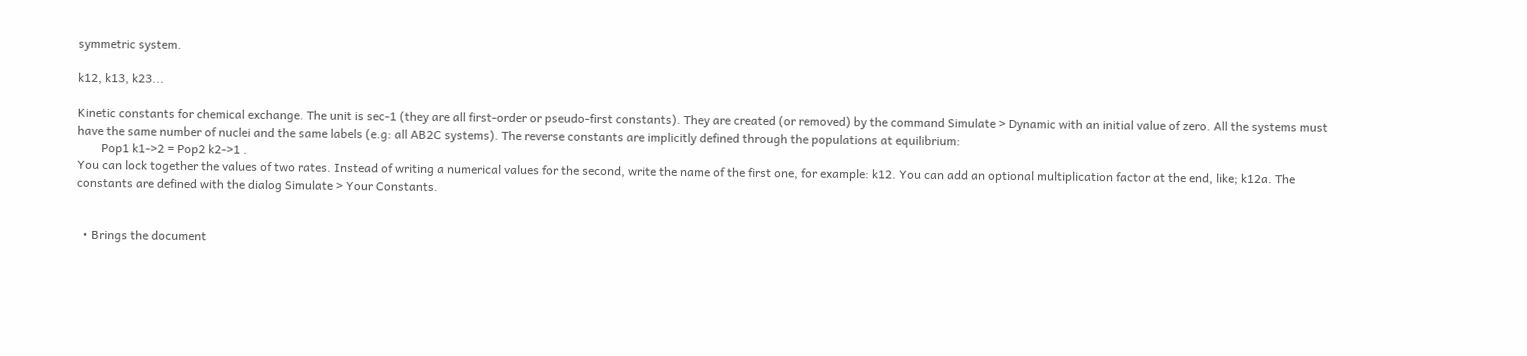symmetric system.

k12, k13, k23...

Kinetic constants for chemical exchange. The unit is sec-1 (they are all first-order or pseudo-first constants). They are created (or removed) by the command Simulate > Dynamic with an initial value of zero. All the systems must have the same number of nuclei and the same labels (e.g: all AB2C systems). The reverse constants are implicitly defined through the populations at equilibrium:
        Pop1 k1->2 = Pop2 k2->1 .
You can lock together the values of two rates. Instead of writing a numerical values for the second, write the name of the first one, for example: k12. You can add an optional multiplication factor at the end, like; k12a. The constants are defined with the dialog Simulate > Your Constants.


  • Brings the document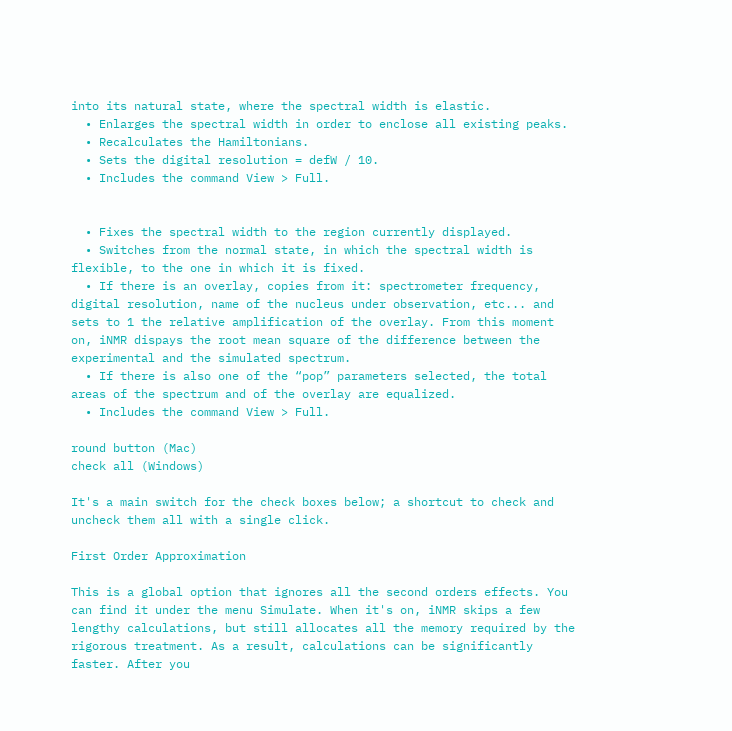into its natural state, where the spectral width is elastic.
  • Enlarges the spectral width in order to enclose all existing peaks.
  • Recalculates the Hamiltonians.
  • Sets the digital resolution = defW / 10.
  • Includes the command View > Full.


  • Fixes the spectral width to the region currently displayed.
  • Switches from the normal state, in which the spectral width is flexible, to the one in which it is fixed.
  • If there is an overlay, copies from it: spectrometer frequency, digital resolution, name of the nucleus under observation, etc... and sets to 1 the relative amplification of the overlay. From this moment on, iNMR dispays the root mean square of the difference between the experimental and the simulated spectrum.
  • If there is also one of the “pop” parameters selected, the total areas of the spectrum and of the overlay are equalized.
  • Includes the command View > Full.

round button (Mac)
check all (Windows)

It's a main switch for the check boxes below; a shortcut to check and uncheck them all with a single click.

First Order Approximation

This is a global option that ignores all the second orders effects. You can find it under the menu Simulate. When it's on, iNMR skips a few lengthy calculations, but still allocates all the memory required by the rigorous treatment. As a result, calculations can be significantly faster. After you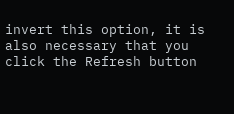invert this option, it is also necessary that you click the Refresh button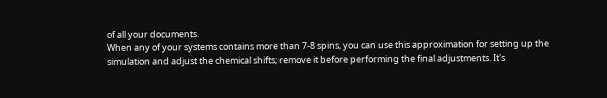of all your documents.
When any of your systems contains more than 7-8 spins, you can use this approximation for setting up the simulation and adjust the chemical shifts; remove it before performing the final adjustments. It's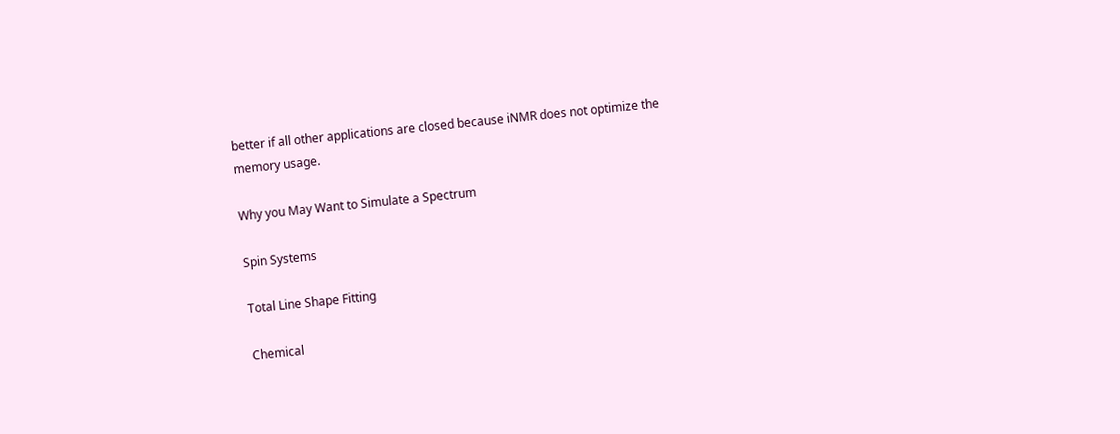better if all other applications are closed because iNMR does not optimize the memory usage.

Why you May Want to Simulate a Spectrum

Spin Systems

Total Line Shape Fitting

Chemical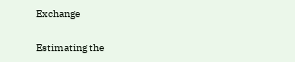Exchange

Estimating the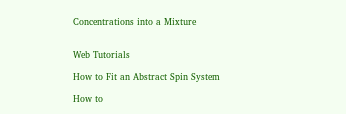Concentrations into a Mixture


Web Tutorials

How to Fit an Abstract Spin System

How to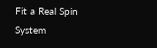Fit a Real Spin System